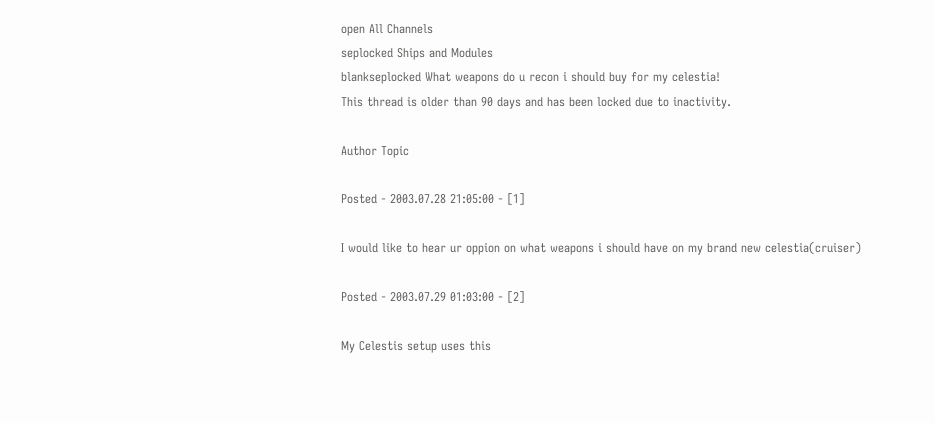open All Channels
seplocked Ships and Modules
blankseplocked What weapons do u recon i should buy for my celestia!
This thread is older than 90 days and has been locked due to inactivity.

Author Topic

Posted - 2003.07.28 21:05:00 - [1]

I would like to hear ur oppion on what weapons i should have on my brand new celestia(cruiser)

Posted - 2003.07.29 01:03:00 - [2]

My Celestis setup uses this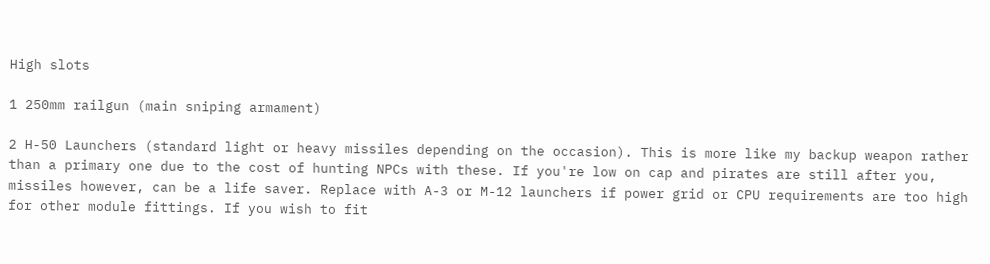High slots

1 250mm railgun (main sniping armament)

2 H-50 Launchers (standard light or heavy missiles depending on the occasion). This is more like my backup weapon rather than a primary one due to the cost of hunting NPCs with these. If you're low on cap and pirates are still after you, missiles however, can be a life saver. Replace with A-3 or M-12 launchers if power grid or CPU requirements are too high for other module fittings. If you wish to fit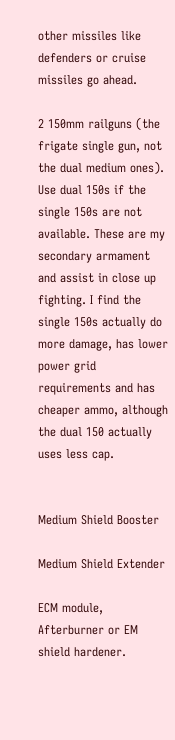other missiles like defenders or cruise missiles go ahead.

2 150mm railguns (the frigate single gun, not the dual medium ones). Use dual 150s if the single 150s are not available. These are my secondary armament and assist in close up fighting. I find the single 150s actually do more damage, has lower power grid requirements and has cheaper ammo, although the dual 150 actually uses less cap.


Medium Shield Booster

Medium Shield Extender

ECM module, Afterburner or EM shield hardener.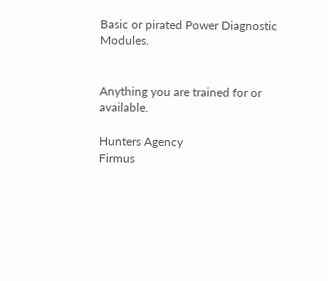Basic or pirated Power Diagnostic Modules.


Anything you are trained for or available.

Hunters Agency
Firmus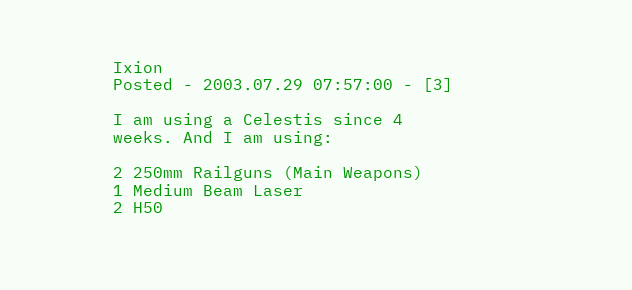Ixion
Posted - 2003.07.29 07:57:00 - [3]

I am using a Celestis since 4 weeks. And I am using:

2 250mm Railguns (Main Weapons)
1 Medium Beam Laser
2 H50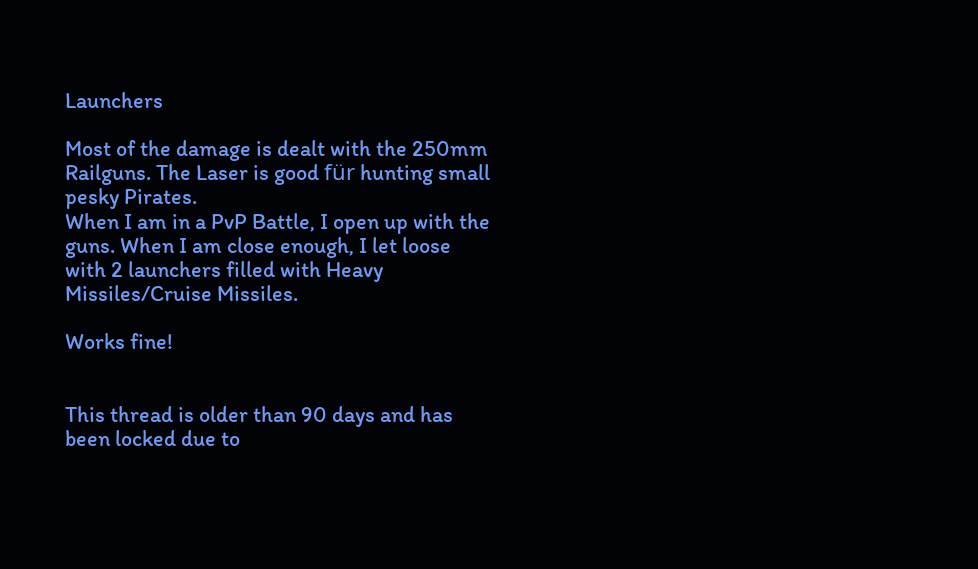Launchers

Most of the damage is dealt with the 250mm Railguns. The Laser is good für hunting small pesky Pirates.
When I am in a PvP Battle, I open up with the guns. When I am close enough, I let loose with 2 launchers filled with Heavy Missiles/Cruise Missiles.

Works fine!


This thread is older than 90 days and has been locked due to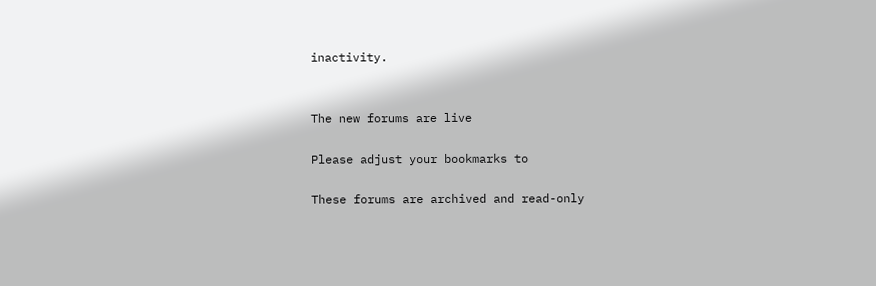inactivity.


The new forums are live

Please adjust your bookmarks to

These forums are archived and read-only